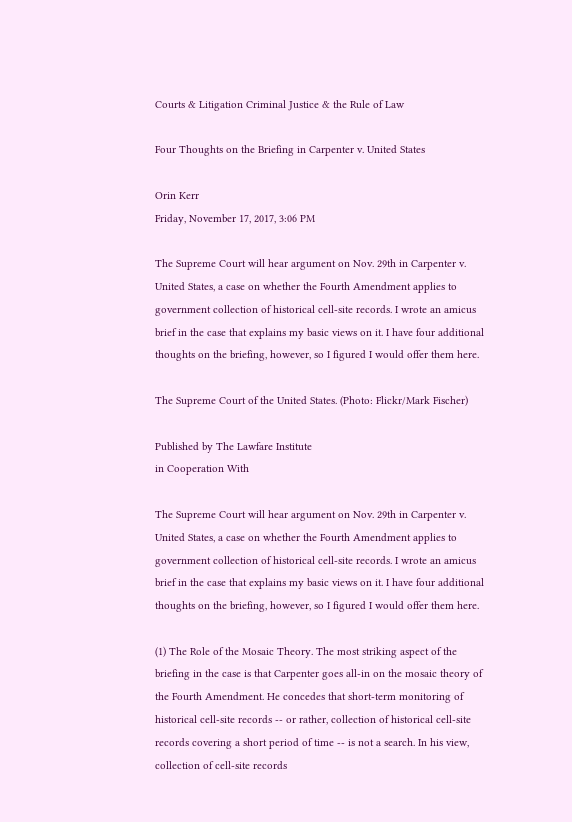Courts & Litigation Criminal Justice & the Rule of Law

Four Thoughts on the Briefing in Carpenter v. United States

Orin Kerr
Friday, November 17, 2017, 3:06 PM

The Supreme Court will hear argument on Nov. 29th in Carpenter v. United States, a case on whether the Fourth Amendment applies to government collection of historical cell-site records. I wrote an amicus brief in the case that explains my basic views on it. I have four additional thoughts on the briefing, however, so I figured I would offer them here.

The Supreme Court of the United States. (Photo: Flickr/Mark Fischer)

Published by The Lawfare Institute
in Cooperation With

The Supreme Court will hear argument on Nov. 29th in Carpenter v. United States, a case on whether the Fourth Amendment applies to government collection of historical cell-site records. I wrote an amicus brief in the case that explains my basic views on it. I have four additional thoughts on the briefing, however, so I figured I would offer them here.

(1) The Role of the Mosaic Theory. The most striking aspect of the briefing in the case is that Carpenter goes all-in on the mosaic theory of the Fourth Amendment. He concedes that short-term monitoring of historical cell-site records -- or rather, collection of historical cell-site records covering a short period of time -- is not a search. In his view, collection of cell-site records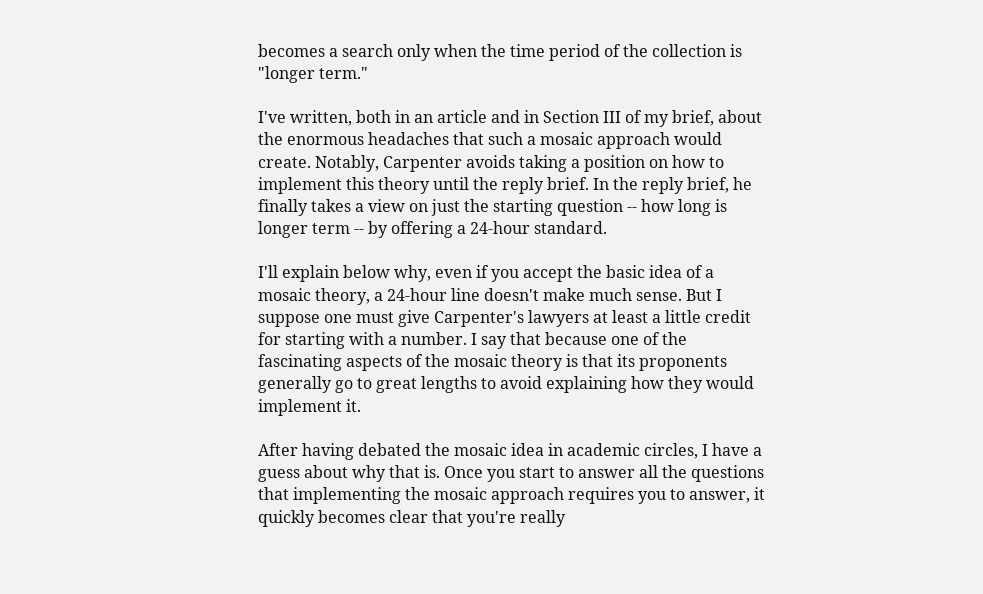becomes a search only when the time period of the collection is "longer term."

I've written, both in an article and in Section III of my brief, about the enormous headaches that such a mosaic approach would create. Notably, Carpenter avoids taking a position on how to implement this theory until the reply brief. In the reply brief, he finally takes a view on just the starting question -- how long is longer term -- by offering a 24-hour standard.

I'll explain below why, even if you accept the basic idea of a mosaic theory, a 24-hour line doesn't make much sense. But I suppose one must give Carpenter's lawyers at least a little credit for starting with a number. I say that because one of the fascinating aspects of the mosaic theory is that its proponents generally go to great lengths to avoid explaining how they would implement it.

After having debated the mosaic idea in academic circles, I have a guess about why that is. Once you start to answer all the questions that implementing the mosaic approach requires you to answer, it quickly becomes clear that you're really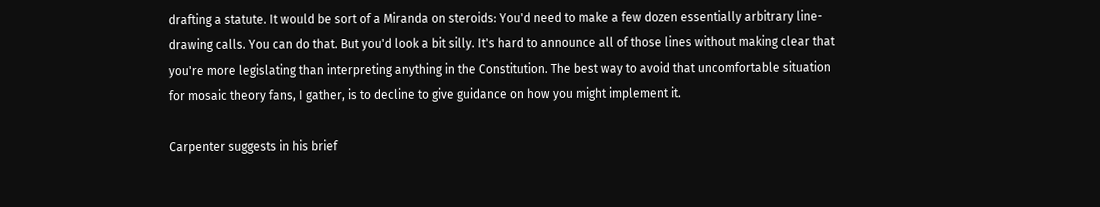drafting a statute. It would be sort of a Miranda on steroids: You'd need to make a few dozen essentially arbitrary line-drawing calls. You can do that. But you'd look a bit silly. It's hard to announce all of those lines without making clear that you're more legislating than interpreting anything in the Constitution. The best way to avoid that uncomfortable situation for mosaic theory fans, I gather, is to decline to give guidance on how you might implement it.

Carpenter suggests in his brief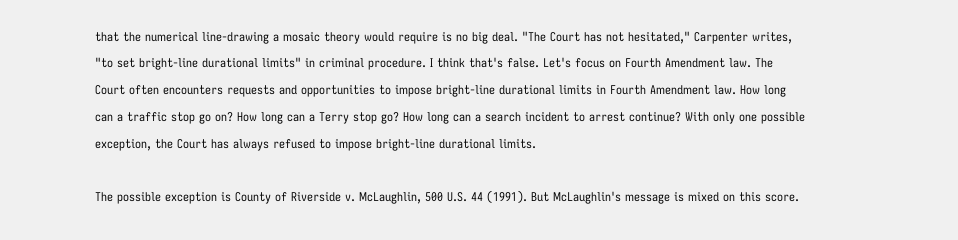that the numerical line-drawing a mosaic theory would require is no big deal. "The Court has not hesitated," Carpenter writes, "to set bright-line durational limits" in criminal procedure. I think that's false. Let's focus on Fourth Amendment law. The Court often encounters requests and opportunities to impose bright-line durational limits in Fourth Amendment law. How long can a traffic stop go on? How long can a Terry stop go? How long can a search incident to arrest continue? With only one possible exception, the Court has always refused to impose bright-line durational limits.

The possible exception is County of Riverside v. McLaughlin, 500 U.S. 44 (1991). But McLaughlin's message is mixed on this score.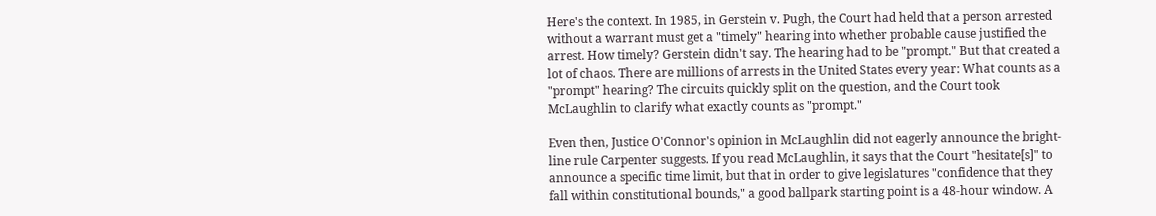Here's the context. In 1985, in Gerstein v. Pugh, the Court had held that a person arrested without a warrant must get a "timely" hearing into whether probable cause justified the arrest. How timely? Gerstein didn't say. The hearing had to be "prompt." But that created a lot of chaos. There are millions of arrests in the United States every year: What counts as a "prompt" hearing? The circuits quickly split on the question, and the Court took McLaughlin to clarify what exactly counts as "prompt."

Even then, Justice O'Connor's opinion in McLaughlin did not eagerly announce the bright-line rule Carpenter suggests. If you read McLaughlin, it says that the Court "hesitate[s]" to announce a specific time limit, but that in order to give legislatures "confidence that they fall within constitutional bounds," a good ballpark starting point is a 48-hour window. A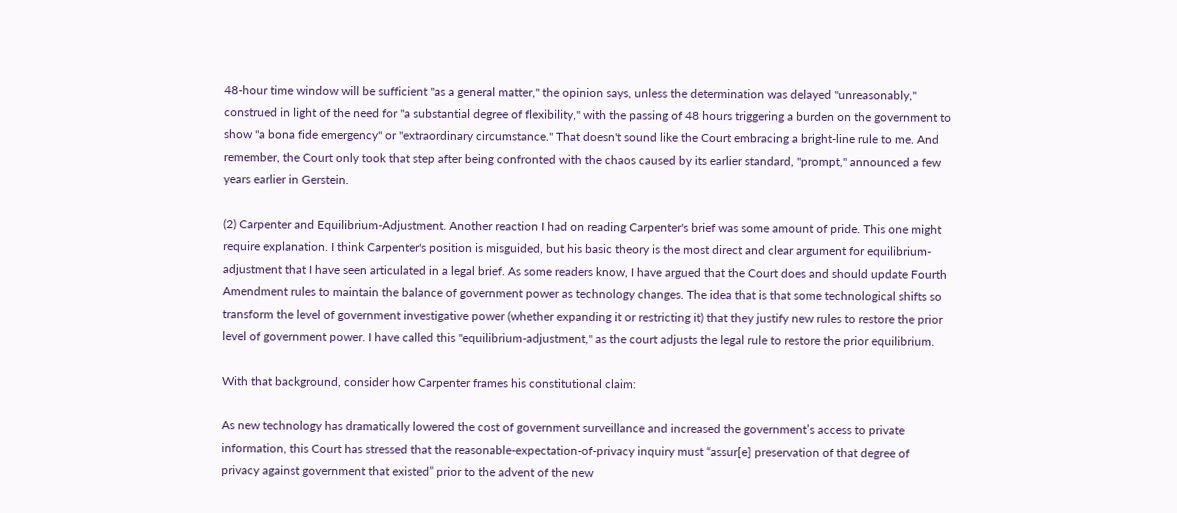48-hour time window will be sufficient "as a general matter," the opinion says, unless the determination was delayed "unreasonably," construed in light of the need for "a substantial degree of flexibility," with the passing of 48 hours triggering a burden on the government to show "a bona fide emergency" or "extraordinary circumstance." That doesn't sound like the Court embracing a bright-line rule to me. And remember, the Court only took that step after being confronted with the chaos caused by its earlier standard, "prompt," announced a few years earlier in Gerstein.

(2) Carpenter and Equilibrium-Adjustment. Another reaction I had on reading Carpenter's brief was some amount of pride. This one might require explanation. I think Carpenter's position is misguided, but his basic theory is the most direct and clear argument for equilibrium-adjustment that I have seen articulated in a legal brief. As some readers know, I have argued that the Court does and should update Fourth Amendment rules to maintain the balance of government power as technology changes. The idea that is that some technological shifts so transform the level of government investigative power (whether expanding it or restricting it) that they justify new rules to restore the prior level of government power. I have called this "equilibrium-adjustment," as the court adjusts the legal rule to restore the prior equilibrium.

With that background, consider how Carpenter frames his constitutional claim:

As new technology has dramatically lowered the cost of government surveillance and increased the government’s access to private information, this Court has stressed that the reasonable-expectation-of-privacy inquiry must “assur[e] preservation of that degree of privacy against government that existed” prior to the advent of the new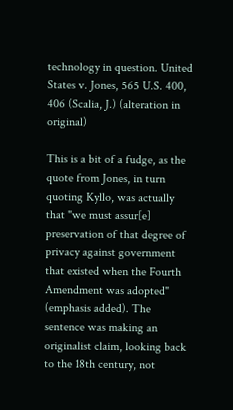technology in question. United States v. Jones, 565 U.S. 400, 406 (Scalia, J.) (alteration in original)

This is a bit of a fudge, as the quote from Jones, in turn quoting Kyllo, was actually that "we must assur[e] preservation of that degree of privacy against government that existed when the Fourth Amendment was adopted" (emphasis added). The sentence was making an originalist claim, looking back to the 18th century, not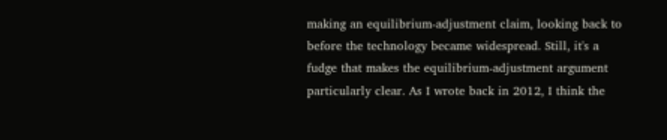making an equilibrium-adjustment claim, looking back to before the technology became widespread. Still, it's a fudge that makes the equilibrium-adjustment argument particularly clear. As I wrote back in 2012, I think the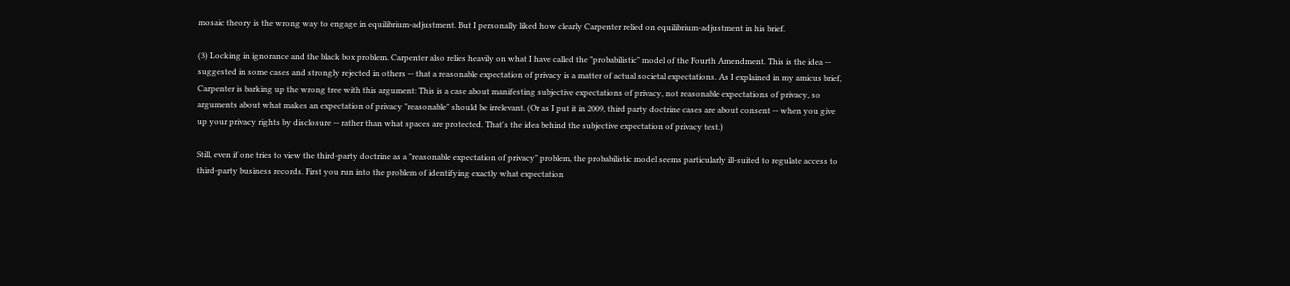mosaic theory is the wrong way to engage in equilibrium-adjustment. But I personally liked how clearly Carpenter relied on equilibrium-adjustment in his brief.

(3) Locking in ignorance and the black box problem. Carpenter also relies heavily on what I have called the "probabilistic" model of the Fourth Amendment. This is the idea -- suggested in some cases and strongly rejected in others -- that a reasonable expectation of privacy is a matter of actual societal expectations. As I explained in my amicus brief, Carpenter is barking up the wrong tree with this argument: This is a case about manifesting subjective expectations of privacy, not reasonable expectations of privacy, so arguments about what makes an expectation of privacy "reasonable" should be irrelevant. (Or as I put it in 2009, third party doctrine cases are about consent -- when you give up your privacy rights by disclosure -- rather than what spaces are protected. That's the idea behind the subjective expectation of privacy test.)

Still, even if one tries to view the third-party doctrine as a "reasonable expectation of privacy" problem, the probabilistic model seems particularly ill-suited to regulate access to third-party business records. First you run into the problem of identifying exactly what expectation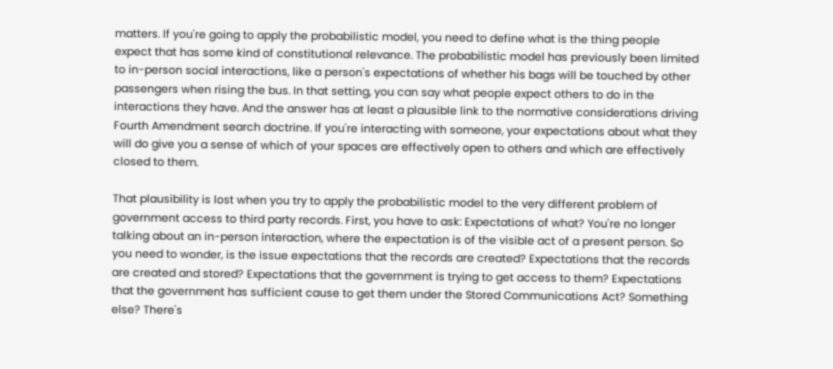matters. If you're going to apply the probabilistic model, you need to define what is the thing people expect that has some kind of constitutional relevance. The probabilistic model has previously been limited to in-person social interactions, like a person's expectations of whether his bags will be touched by other passengers when rising the bus. In that setting, you can say what people expect others to do in the interactions they have. And the answer has at least a plausible link to the normative considerations driving Fourth Amendment search doctrine. If you're interacting with someone, your expectations about what they will do give you a sense of which of your spaces are effectively open to others and which are effectively closed to them.

That plausibility is lost when you try to apply the probabilistic model to the very different problem of government access to third party records. First, you have to ask: Expectations of what? You're no longer talking about an in-person interaction, where the expectation is of the visible act of a present person. So you need to wonder, is the issue expectations that the records are created? Expectations that the records are created and stored? Expectations that the government is trying to get access to them? Expectations that the government has sufficient cause to get them under the Stored Communications Act? Something else? There's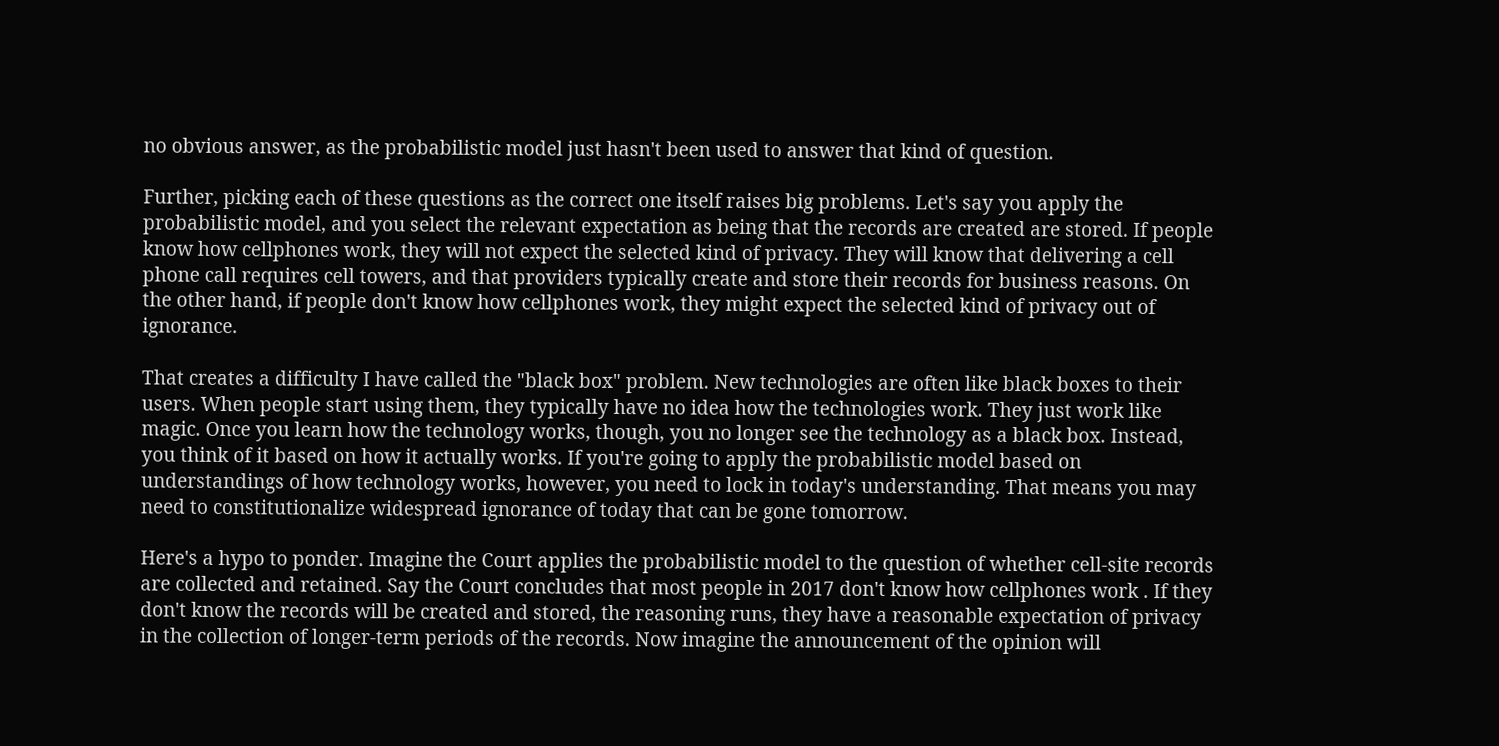no obvious answer, as the probabilistic model just hasn't been used to answer that kind of question.

Further, picking each of these questions as the correct one itself raises big problems. Let's say you apply the probabilistic model, and you select the relevant expectation as being that the records are created are stored. If people know how cellphones work, they will not expect the selected kind of privacy. They will know that delivering a cell phone call requires cell towers, and that providers typically create and store their records for business reasons. On the other hand, if people don't know how cellphones work, they might expect the selected kind of privacy out of ignorance.

That creates a difficulty I have called the "black box" problem. New technologies are often like black boxes to their users. When people start using them, they typically have no idea how the technologies work. They just work like magic. Once you learn how the technology works, though, you no longer see the technology as a black box. Instead, you think of it based on how it actually works. If you're going to apply the probabilistic model based on understandings of how technology works, however, you need to lock in today's understanding. That means you may need to constitutionalize widespread ignorance of today that can be gone tomorrow.

Here's a hypo to ponder. Imagine the Court applies the probabilistic model to the question of whether cell-site records are collected and retained. Say the Court concludes that most people in 2017 don't know how cellphones work . If they don't know the records will be created and stored, the reasoning runs, they have a reasonable expectation of privacy in the collection of longer-term periods of the records. Now imagine the announcement of the opinion will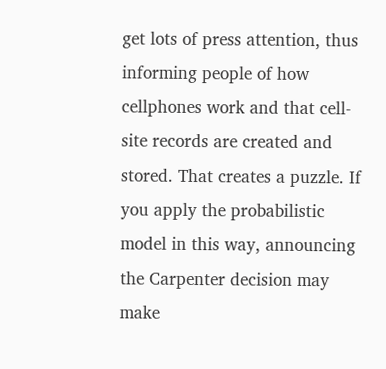get lots of press attention, thus informing people of how cellphones work and that cell-site records are created and stored. That creates a puzzle. If you apply the probabilistic model in this way, announcing the Carpenter decision may make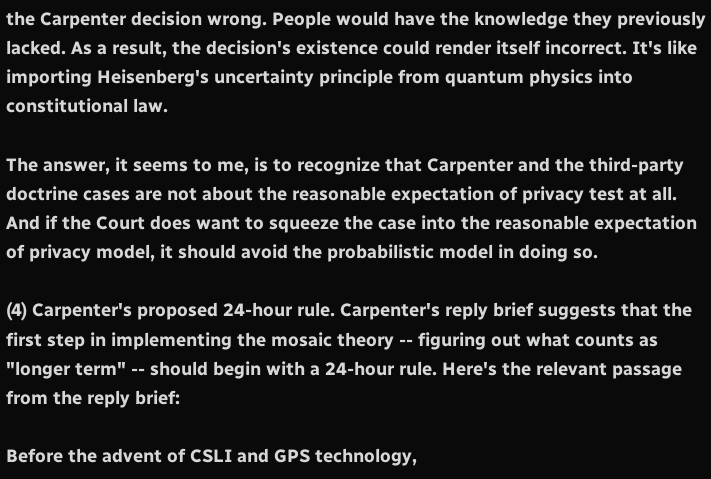the Carpenter decision wrong. People would have the knowledge they previously lacked. As a result, the decision's existence could render itself incorrect. It's like importing Heisenberg's uncertainty principle from quantum physics into constitutional law.

The answer, it seems to me, is to recognize that Carpenter and the third-party doctrine cases are not about the reasonable expectation of privacy test at all. And if the Court does want to squeeze the case into the reasonable expectation of privacy model, it should avoid the probabilistic model in doing so.

(4) Carpenter's proposed 24-hour rule. Carpenter's reply brief suggests that the first step in implementing the mosaic theory -- figuring out what counts as "longer term" -- should begin with a 24-hour rule. Here's the relevant passage from the reply brief:

Before the advent of CSLI and GPS technology,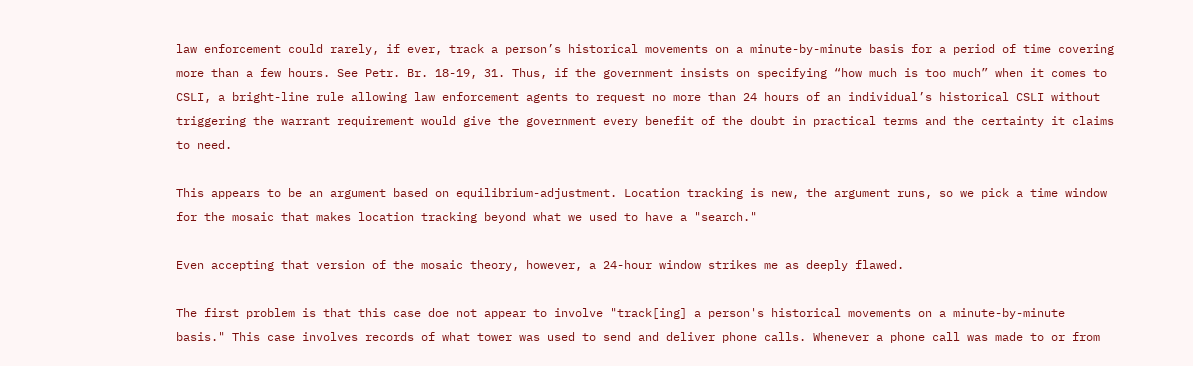law enforcement could rarely, if ever, track a person’s historical movements on a minute-by-minute basis for a period of time covering more than a few hours. See Petr. Br. 18-19, 31. Thus, if the government insists on specifying “how much is too much” when it comes to CSLI, a bright-line rule allowing law enforcement agents to request no more than 24 hours of an individual’s historical CSLI without triggering the warrant requirement would give the government every benefit of the doubt in practical terms and the certainty it claims to need.

This appears to be an argument based on equilibrium-adjustment. Location tracking is new, the argument runs, so we pick a time window for the mosaic that makes location tracking beyond what we used to have a "search."

Even accepting that version of the mosaic theory, however, a 24-hour window strikes me as deeply flawed.

The first problem is that this case doe not appear to involve "track[ing] a person's historical movements on a minute-by-minute basis." This case involves records of what tower was used to send and deliver phone calls. Whenever a phone call was made to or from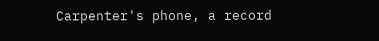Carpenter's phone, a record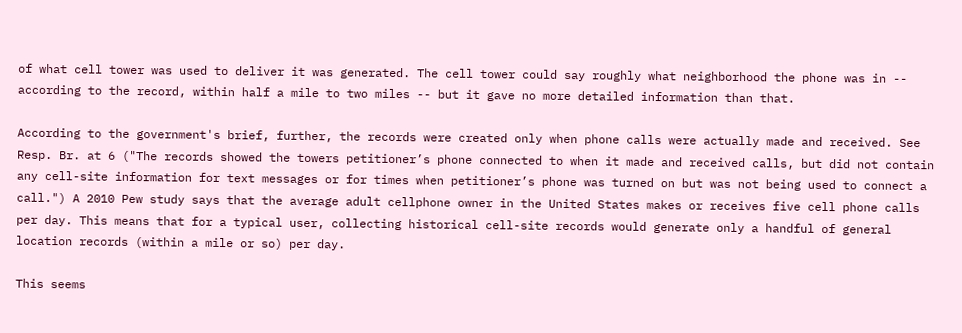of what cell tower was used to deliver it was generated. The cell tower could say roughly what neighborhood the phone was in -- according to the record, within half a mile to two miles -- but it gave no more detailed information than that.

According to the government's brief, further, the records were created only when phone calls were actually made and received. See Resp. Br. at 6 ("The records showed the towers petitioner’s phone connected to when it made and received calls, but did not contain any cell-site information for text messages or for times when petitioner’s phone was turned on but was not being used to connect a call.") A 2010 Pew study says that the average adult cellphone owner in the United States makes or receives five cell phone calls per day. This means that for a typical user, collecting historical cell-site records would generate only a handful of general location records (within a mile or so) per day.

This seems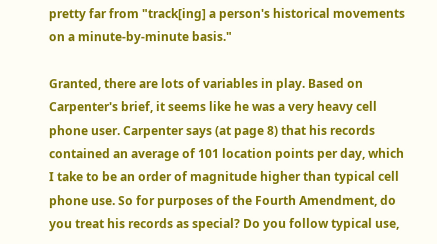pretty far from "track[ing] a person's historical movements on a minute-by-minute basis."

Granted, there are lots of variables in play. Based on Carpenter's brief, it seems like he was a very heavy cell phone user. Carpenter says (at page 8) that his records contained an average of 101 location points per day, which I take to be an order of magnitude higher than typical cell phone use. So for purposes of the Fourth Amendment, do you treat his records as special? Do you follow typical use,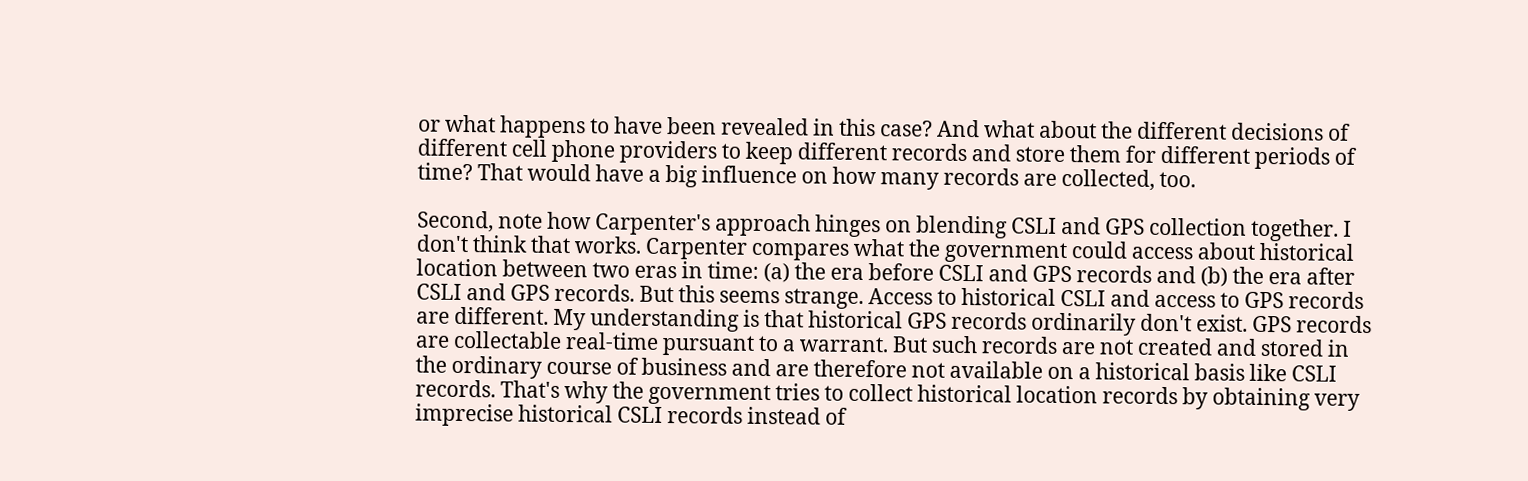or what happens to have been revealed in this case? And what about the different decisions of different cell phone providers to keep different records and store them for different periods of time? That would have a big influence on how many records are collected, too.

Second, note how Carpenter's approach hinges on blending CSLI and GPS collection together. I don't think that works. Carpenter compares what the government could access about historical location between two eras in time: (a) the era before CSLI and GPS records and (b) the era after CSLI and GPS records. But this seems strange. Access to historical CSLI and access to GPS records are different. My understanding is that historical GPS records ordinarily don't exist. GPS records are collectable real-time pursuant to a warrant. But such records are not created and stored in the ordinary course of business and are therefore not available on a historical basis like CSLI records. That's why the government tries to collect historical location records by obtaining very imprecise historical CSLI records instead of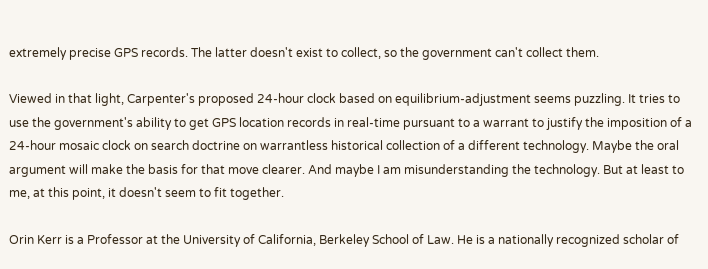extremely precise GPS records. The latter doesn't exist to collect, so the government can't collect them.

Viewed in that light, Carpenter's proposed 24-hour clock based on equilibrium-adjustment seems puzzling. It tries to use the government's ability to get GPS location records in real-time pursuant to a warrant to justify the imposition of a 24-hour mosaic clock on search doctrine on warrantless historical collection of a different technology. Maybe the oral argument will make the basis for that move clearer. And maybe I am misunderstanding the technology. But at least to me, at this point, it doesn't seem to fit together.

Orin Kerr is a Professor at the University of California, Berkeley School of Law. He is a nationally recognized scholar of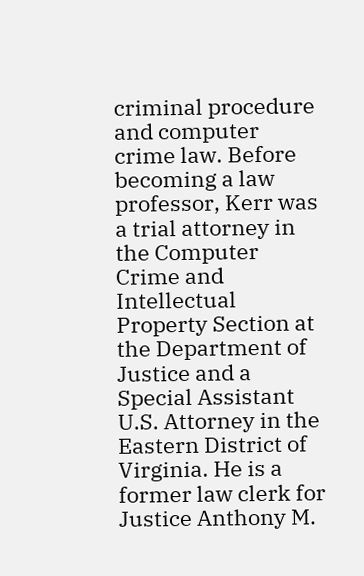criminal procedure and computer crime law. Before becoming a law professor, Kerr was a trial attorney in the Computer Crime and Intellectual Property Section at the Department of Justice and a Special Assistant U.S. Attorney in the Eastern District of Virginia. He is a former law clerk for Justice Anthony M.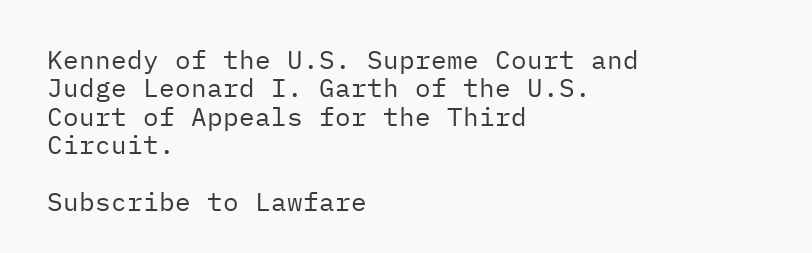Kennedy of the U.S. Supreme Court and Judge Leonard I. Garth of the U.S. Court of Appeals for the Third Circuit.

Subscribe to Lawfare